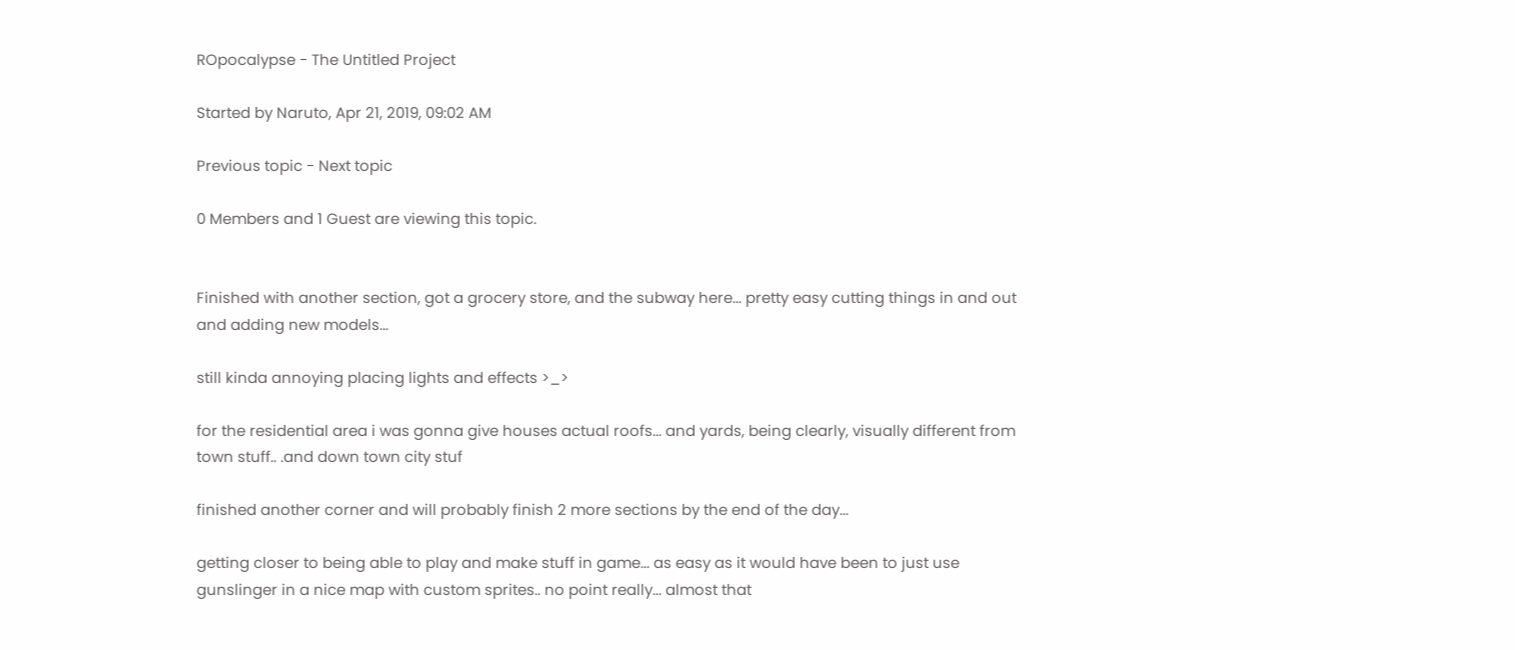ROpocalypse - The Untitled Project

Started by Naruto, Apr 21, 2019, 09:02 AM

Previous topic - Next topic

0 Members and 1 Guest are viewing this topic.


Finished with another section, got a grocery store, and the subway here... pretty easy cutting things in and out and adding new models...

still kinda annoying placing lights and effects >_>

for the residential area i was gonna give houses actual roofs... and yards, being clearly, visually different from town stuff.. .and down town city stuf

finished another corner and will probably finish 2 more sections by the end of the day...

getting closer to being able to play and make stuff in game... as easy as it would have been to just use gunslinger in a nice map with custom sprites.. no point really... almost that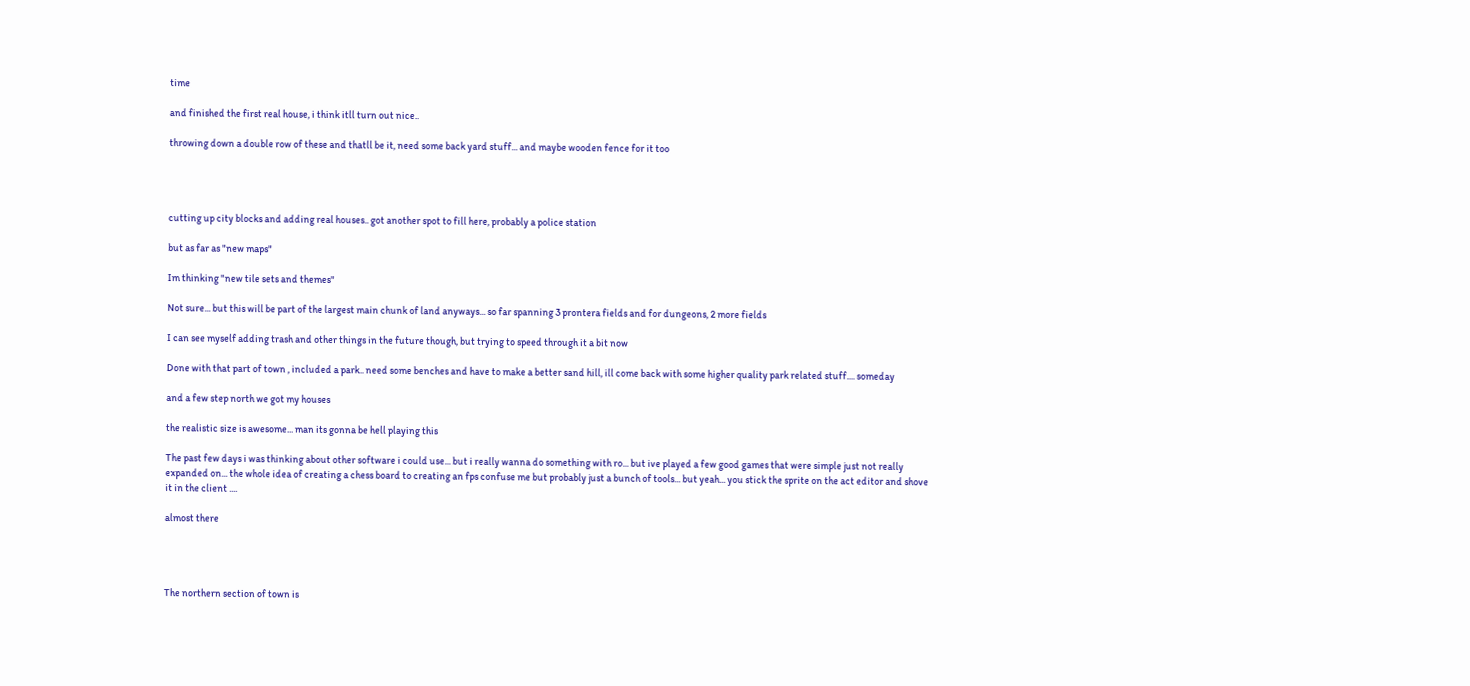time

and finished the first real house, i think itll turn out nice..

throwing down a double row of these and thatll be it, need some back yard stuff... and maybe wooden fence for it too




cutting up city blocks and adding real houses.. got another spot to fill here, probably a police station

but as far as "new maps"

Im thinking "new tile sets and themes"

Not sure... but this will be part of the largest main chunk of land anyways... so far spanning 3 prontera fields and for dungeons, 2 more fields

I can see myself adding trash and other things in the future though, but trying to speed through it a bit now

Done with that part of town , included a park.. need some benches and have to make a better sand hill, ill come back with some higher quality park related stuff.... someday

and a few step north we got my houses

the realistic size is awesome... man its gonna be hell playing this

The past few days i was thinking about other software i could use... but i really wanna do something with ro... but ive played a few good games that were simple just not really expanded on... the whole idea of creating a chess board to creating an fps confuse me but probably just a bunch of tools... but yeah... you stick the sprite on the act editor and shove it in the client ....

almost there




The northern section of town is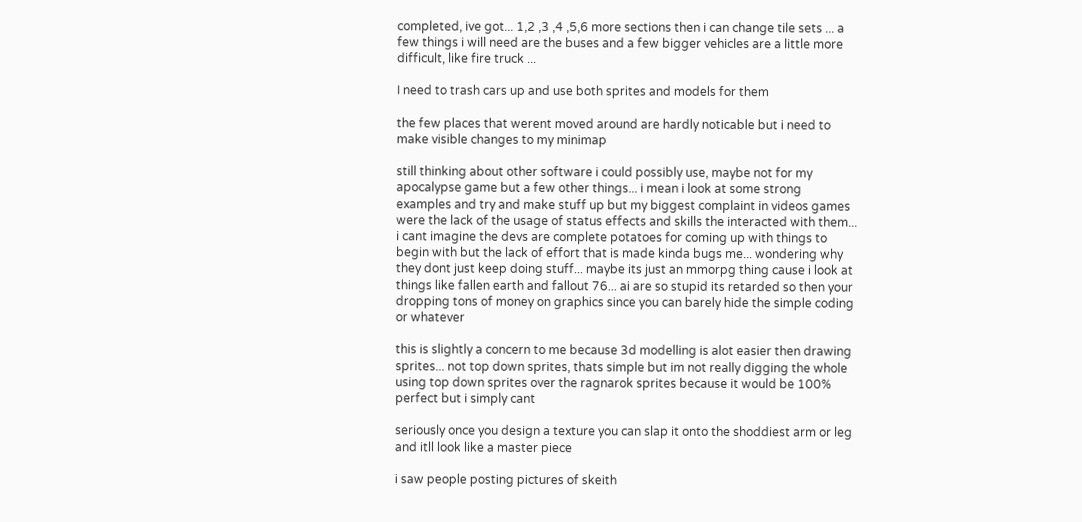completed, ive got... 1,2 ,3 ,4 ,5,6 more sections then i can change tile sets ... a few things i will need are the buses and a few bigger vehicles are a little more difficult, like fire truck ...

I need to trash cars up and use both sprites and models for them

the few places that werent moved around are hardly noticable but i need to make visible changes to my minimap

still thinking about other software i could possibly use, maybe not for my apocalypse game but a few other things... i mean i look at some strong examples and try and make stuff up but my biggest complaint in videos games were the lack of the usage of status effects and skills the interacted with them... i cant imagine the devs are complete potatoes for coming up with things to begin with but the lack of effort that is made kinda bugs me... wondering why they dont just keep doing stuff... maybe its just an mmorpg thing cause i look at things like fallen earth and fallout 76... ai are so stupid its retarded so then your dropping tons of money on graphics since you can barely hide the simple coding or whatever

this is slightly a concern to me because 3d modelling is alot easier then drawing sprites... not top down sprites, thats simple but im not really digging the whole using top down sprites over the ragnarok sprites because it would be 100% perfect but i simply cant

seriously once you design a texture you can slap it onto the shoddiest arm or leg and itll look like a master piece

i saw people posting pictures of skeith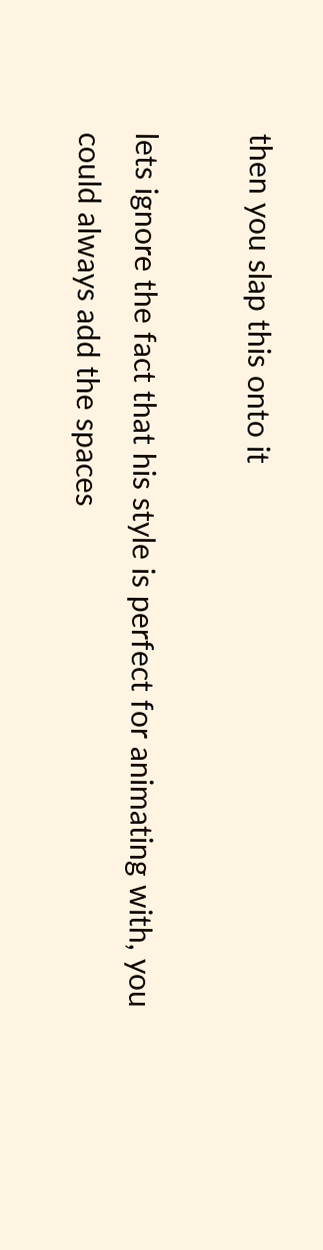then you slap this onto it

lets ignore the fact that his style is perfect for animating with, you could always add the spaces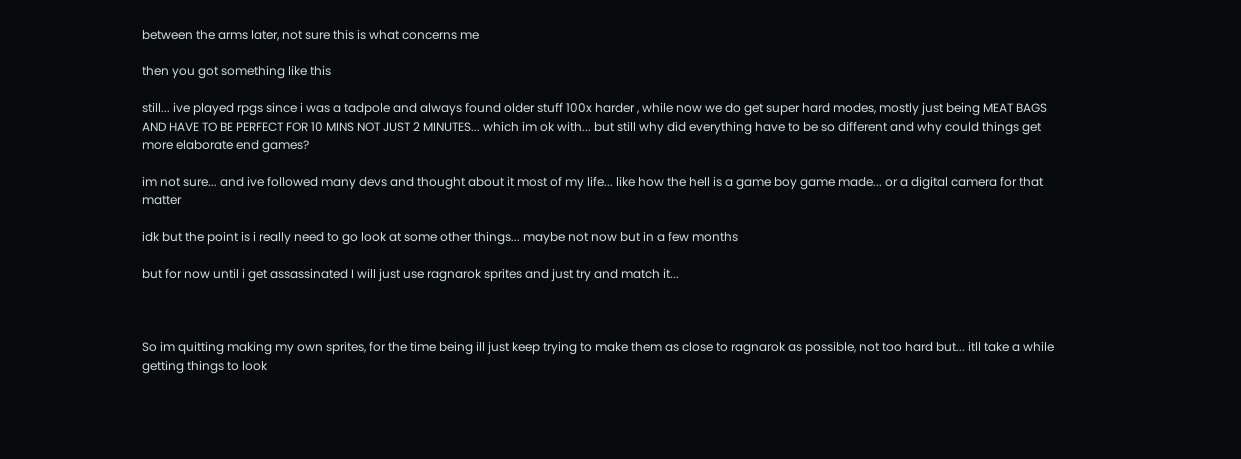between the arms later, not sure this is what concerns me

then you got something like this

still... ive played rpgs since i was a tadpole and always found older stuff 100x harder , while now we do get super hard modes, mostly just being MEAT BAGS AND HAVE TO BE PERFECT FOR 10 MINS NOT JUST 2 MINUTES... which im ok with... but still why did everything have to be so different and why could things get more elaborate end games?

im not sure... and ive followed many devs and thought about it most of my life... like how the hell is a game boy game made... or a digital camera for that matter

idk but the point is i really need to go look at some other things... maybe not now but in a few months

but for now until i get assassinated I will just use ragnarok sprites and just try and match it...



So im quitting making my own sprites, for the time being ill just keep trying to make them as close to ragnarok as possible, not too hard but... itll take a while getting things to look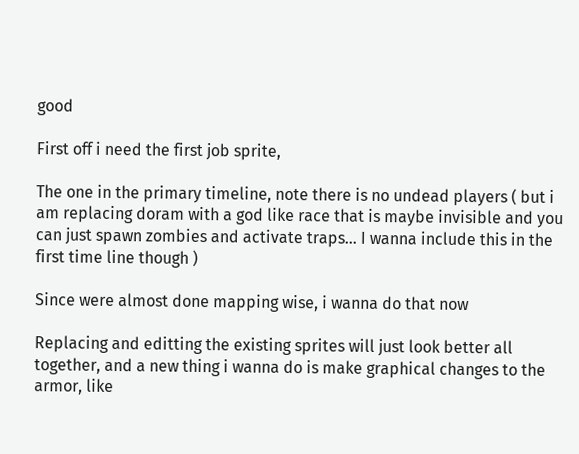good

First off i need the first job sprite,

The one in the primary timeline, note there is no undead players ( but i am replacing doram with a god like race that is maybe invisible and you can just spawn zombies and activate traps... I wanna include this in the first time line though )

Since were almost done mapping wise, i wanna do that now

Replacing and editting the existing sprites will just look better all together, and a new thing i wanna do is make graphical changes to the armor, like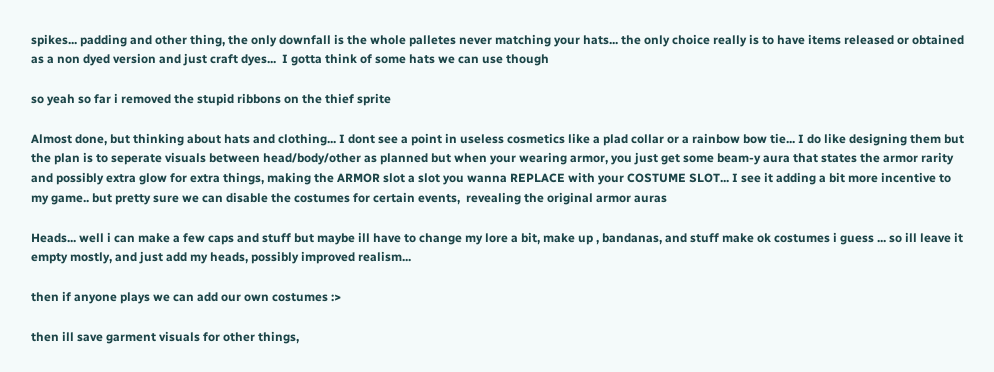spikes... padding and other thing, the only downfall is the whole palletes never matching your hats... the only choice really is to have items released or obtained as a non dyed version and just craft dyes...  I gotta think of some hats we can use though

so yeah so far i removed the stupid ribbons on the thief sprite

Almost done, but thinking about hats and clothing... I dont see a point in useless cosmetics like a plad collar or a rainbow bow tie... I do like designing them but the plan is to seperate visuals between head/body/other as planned but when your wearing armor, you just get some beam-y aura that states the armor rarity and possibly extra glow for extra things, making the ARMOR slot a slot you wanna REPLACE with your COSTUME SLOT... I see it adding a bit more incentive to my game.. but pretty sure we can disable the costumes for certain events,  revealing the original armor auras

Heads... well i can make a few caps and stuff but maybe ill have to change my lore a bit, make up , bandanas, and stuff make ok costumes i guess ... so ill leave it empty mostly, and just add my heads, possibly improved realism...

then if anyone plays we can add our own costumes :>

then ill save garment visuals for other things,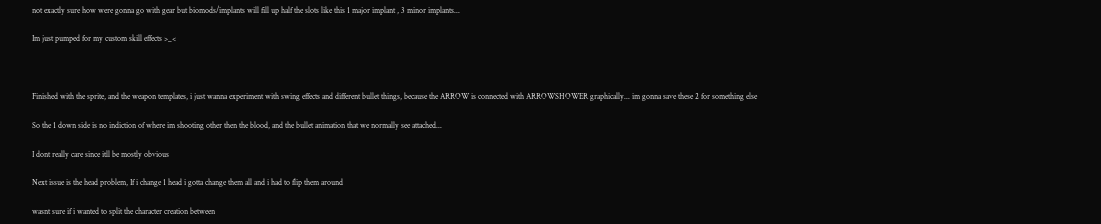not exactly sure how were gonna go with gear but biomods/implants will fill up half the slots like this 1 major implant , 3 minor implants...

Im just pumped for my custom skill effects >_<



Finished with the sprite, and the weapon templates, i just wanna experiment with swing effects and different bullet things, because the ARROW is connected with ARROWSHOWER graphically... im gonna save these 2 for something else

So the 1 down side is no indiction of where im shooting other then the blood, and the bullet animation that we normally see attached...

I dont really care since itll be mostly obvious

Next issue is the head problem, If i change 1 head i gotta change them all and i had to flip them around

wasnt sure if i wanted to split the character creation between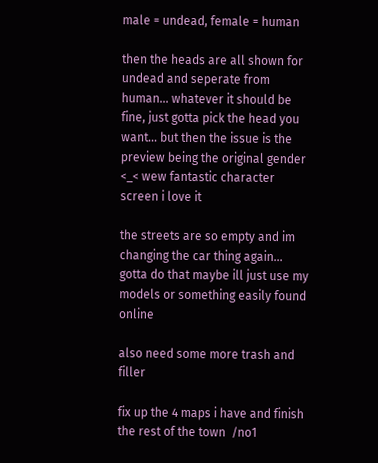male = undead, female = human

then the heads are all shown for undead and seperate from human... whatever it should be fine, just gotta pick the head you want... but then the issue is the preview being the original gender <_< wew fantastic character screen i love it

the streets are so empty and im changing the car thing again... gotta do that maybe ill just use my models or something easily found online

also need some more trash and filler

fix up the 4 maps i have and finish the rest of the town  /no1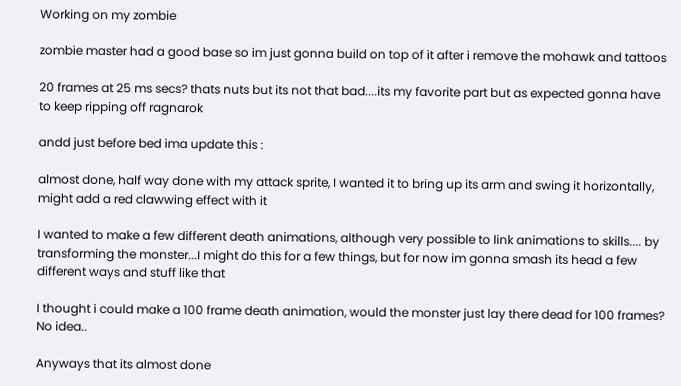Working on my zombie

zombie master had a good base so im just gonna build on top of it after i remove the mohawk and tattoos

20 frames at 25 ms secs? thats nuts but its not that bad....its my favorite part but as expected gonna have to keep ripping off ragnarok

andd just before bed ima update this :

almost done, half way done with my attack sprite, I wanted it to bring up its arm and swing it horizontally, might add a red clawwing effect with it

I wanted to make a few different death animations, although very possible to link animations to skills.... by transforming the monster...I might do this for a few things, but for now im gonna smash its head a few different ways and stuff like that

I thought i could make a 100 frame death animation, would the monster just lay there dead for 100 frames? No idea..

Anyways that its almost done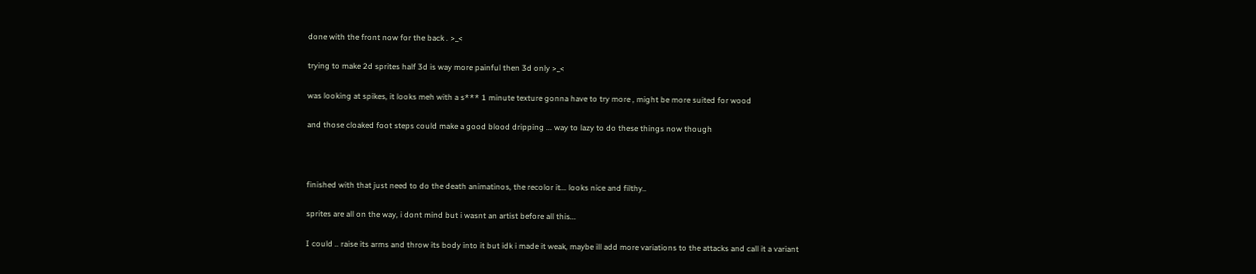done with the front now for the back . >_<

trying to make 2d sprites half 3d is way more painful then 3d only >_<

was looking at spikes, it looks meh with a s*** 1 minute texture gonna have to try more , might be more suited for wood

and those cloaked foot steps could make a good blood dripping ... way to lazy to do these things now though



finished with that just need to do the death animatinos, the recolor it... looks nice and filthy..

sprites are all on the way, i dont mind but i wasnt an artist before all this...

I could .. raise its arms and throw its body into it but idk i made it weak, maybe ill add more variations to the attacks and call it a variant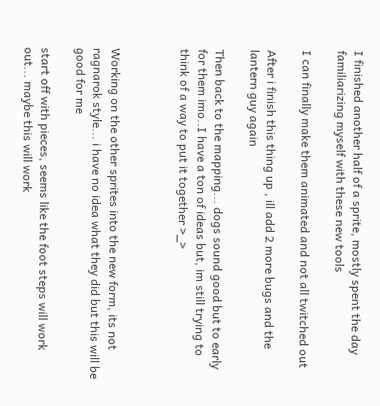I finished another half of a sprite, mostly spent the day familiarizing myself with these new tools

I can finally make them animated and not all twitched out

After i finish this thing up , ill add 2 more bugs and the lantern guy again

Then back to the mapping... dogs sound good but to early for them imo..I have a ton of ideas but, im still trying to think of a way to put it together >_>



Working on the other sprites into the new form, its not ragnarok style... i have no idea what they did but this will be good for me

start off with pieces, seems like the foot steps will work out... maybe this will work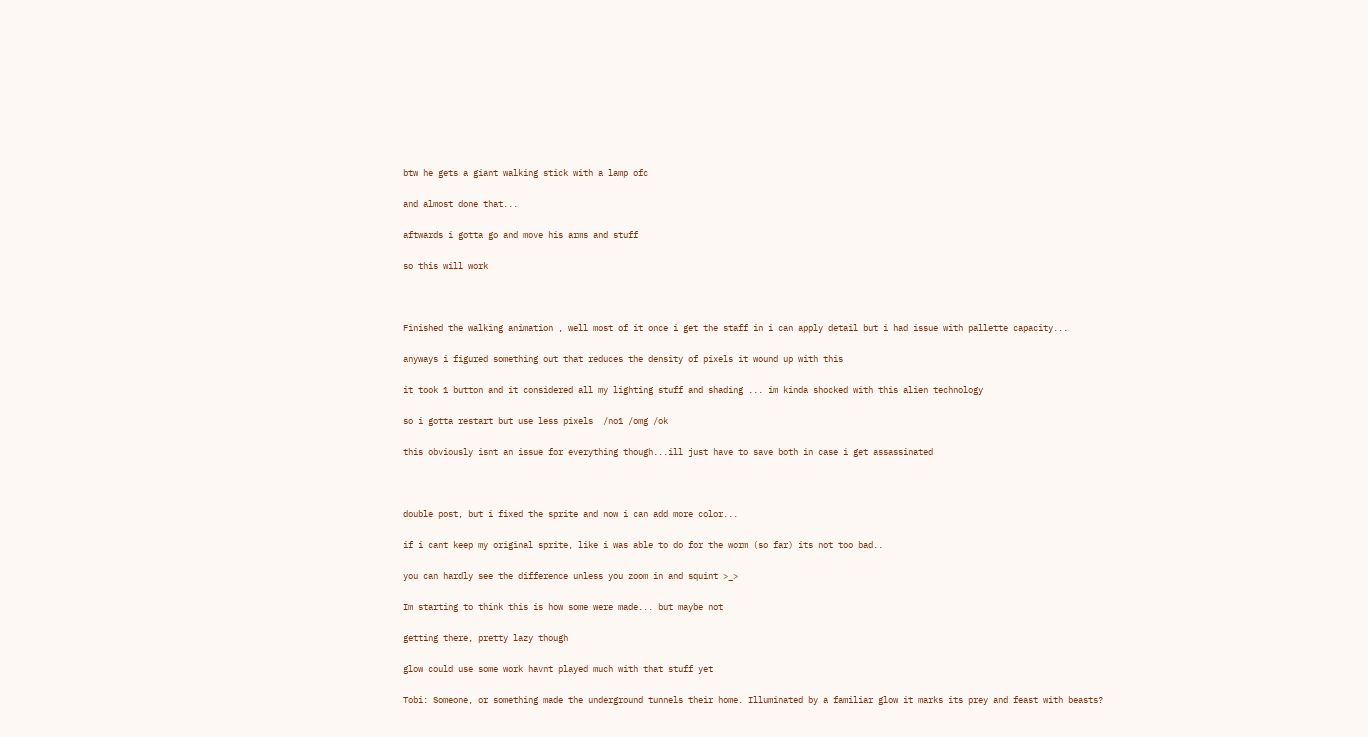btw he gets a giant walking stick with a lamp ofc

and almost done that...

aftwards i gotta go and move his arms and stuff

so this will work



Finished the walking animation , well most of it once i get the staff in i can apply detail but i had issue with pallette capacity...

anyways i figured something out that reduces the density of pixels it wound up with this

it took 1 button and it considered all my lighting stuff and shading ... im kinda shocked with this alien technology

so i gotta restart but use less pixels  /no1 /omg /ok

this obviously isnt an issue for everything though...ill just have to save both in case i get assassinated



double post, but i fixed the sprite and now i can add more color...

if i cant keep my original sprite, like i was able to do for the worm (so far) its not too bad..

you can hardly see the difference unless you zoom in and squint >_>

Im starting to think this is how some were made... but maybe not

getting there, pretty lazy though

glow could use some work havnt played much with that stuff yet

Tobi: Someone, or something made the underground tunnels their home. Illuminated by a familiar glow it marks its prey and feast with beasts?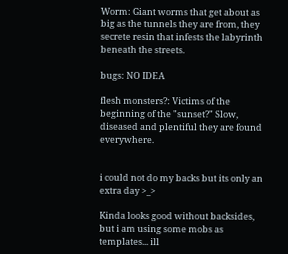Worm: Giant worms that get about as big as the tunnels they are from, they secrete resin that infests the labyrinth beneath the streets.

bugs: NO IDEA

flesh monsters?: Victims of the beginning of the "sunset?" Slow, diseased and plentiful they are found everywhere.


i could not do my backs but its only an extra day >_>

Kinda looks good without backsides, but i am using some mobs as templates... ill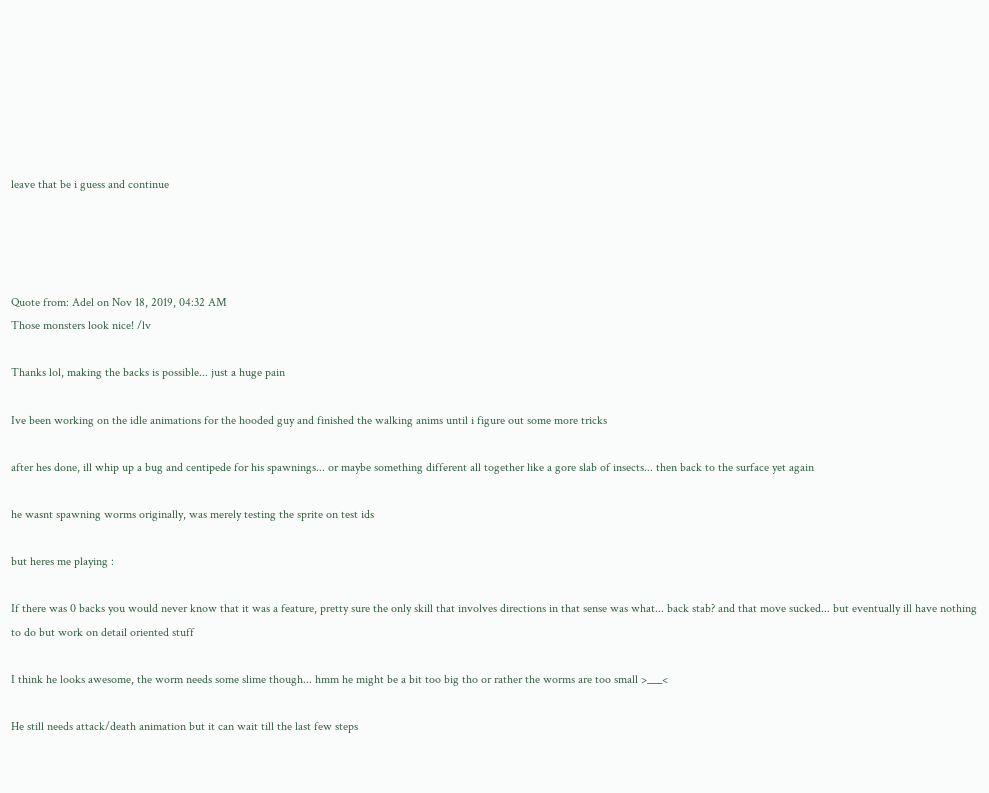leave that be i guess and continue




Quote from: Adel on Nov 18, 2019, 04:32 AM
Those monsters look nice! /lv

Thanks lol, making the backs is possible... just a huge pain

Ive been working on the idle animations for the hooded guy and finished the walking anims until i figure out some more tricks

after hes done, ill whip up a bug and centipede for his spawnings... or maybe something different all together like a gore slab of insects... then back to the surface yet again

he wasnt spawning worms originally, was merely testing the sprite on test ids

but heres me playing :

If there was 0 backs you would never know that it was a feature, pretty sure the only skill that involves directions in that sense was what... back stab? and that move sucked... but eventually ill have nothing to do but work on detail oriented stuff

I think he looks awesome, the worm needs some slime though... hmm he might be a bit too big tho or rather the worms are too small >___<

He still needs attack/death animation but it can wait till the last few steps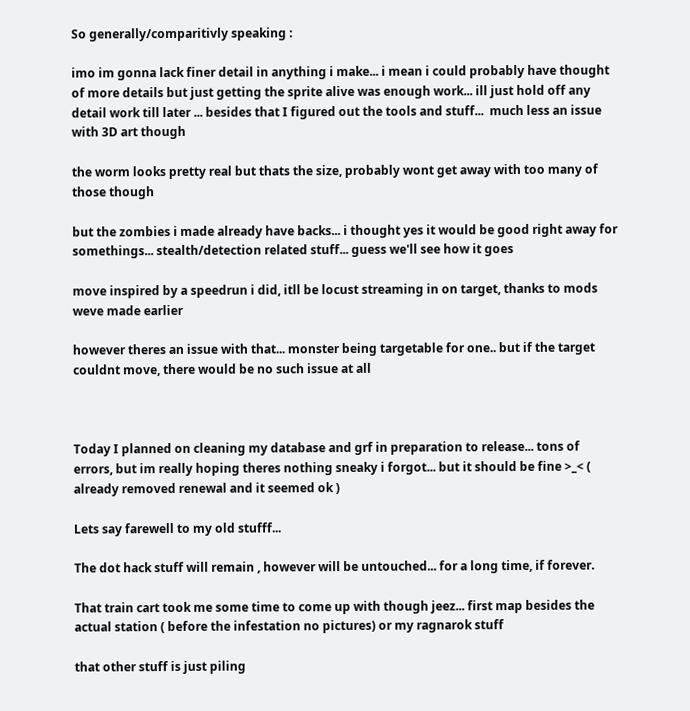So generally/comparitivly speaking :

imo im gonna lack finer detail in anything i make... i mean i could probably have thought of more details but just getting the sprite alive was enough work... ill just hold off any detail work till later ... besides that I figured out the tools and stuff...  much less an issue with 3D art though

the worm looks pretty real but thats the size, probably wont get away with too many of those though

but the zombies i made already have backs... i thought yes it would be good right away for somethings... stealth/detection related stuff... guess we'll see how it goes

move inspired by a speedrun i did, itll be locust streaming in on target, thanks to mods weve made earlier

however theres an issue with that... monster being targetable for one.. but if the target couldnt move, there would be no such issue at all



Today I planned on cleaning my database and grf in preparation to release... tons of errors, but im really hoping theres nothing sneaky i forgot... but it should be fine >_< ( already removed renewal and it seemed ok )

Lets say farewell to my old stufff...

The dot hack stuff will remain , however will be untouched... for a long time, if forever.

That train cart took me some time to come up with though jeez... first map besides the actual station ( before the infestation no pictures) or my ragnarok stuff

that other stuff is just piling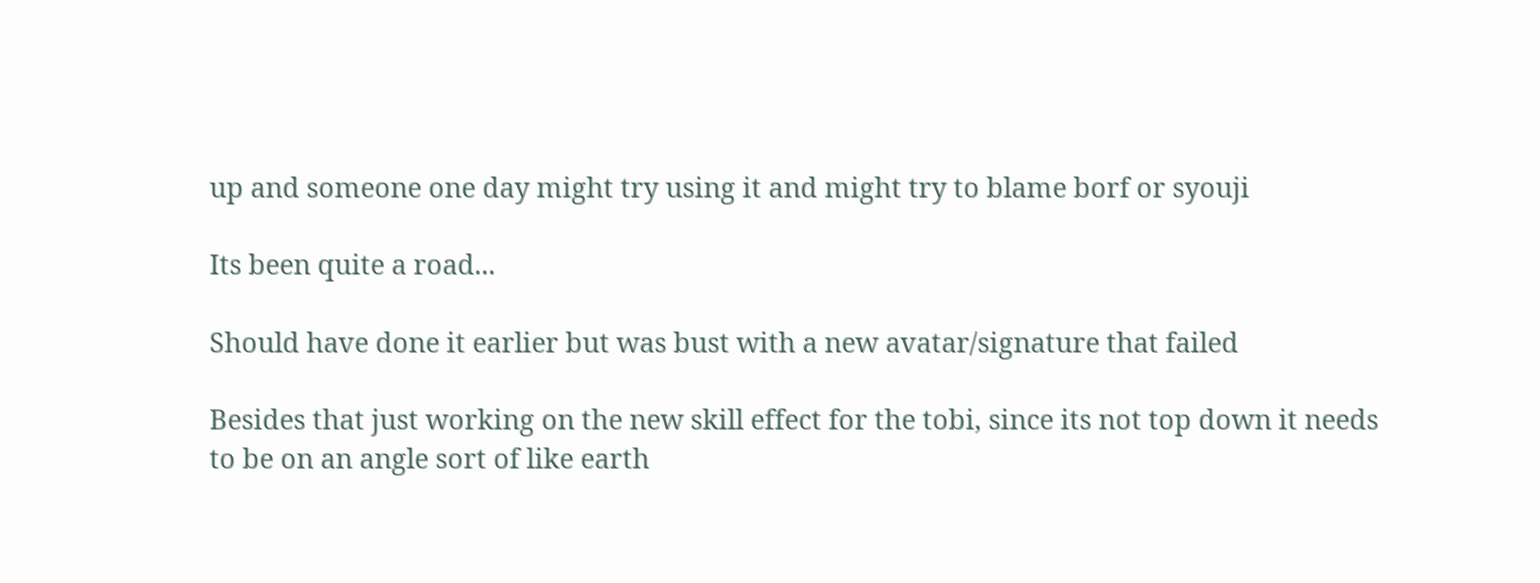up and someone one day might try using it and might try to blame borf or syouji

Its been quite a road...

Should have done it earlier but was bust with a new avatar/signature that failed

Besides that just working on the new skill effect for the tobi, since its not top down it needs to be on an angle sort of like earth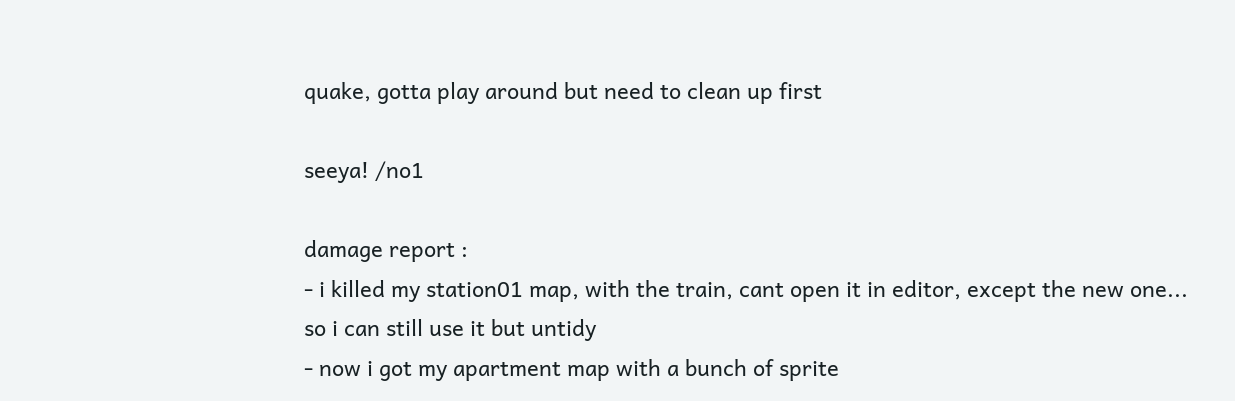quake, gotta play around but need to clean up first

seeya! /no1

damage report :
- i killed my station01 map, with the train, cant open it in editor, except the new one... so i can still use it but untidy
- now i got my apartment map with a bunch of sprite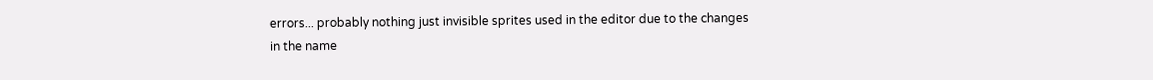errors... probably nothing just invisible sprites used in the editor due to the changes in the name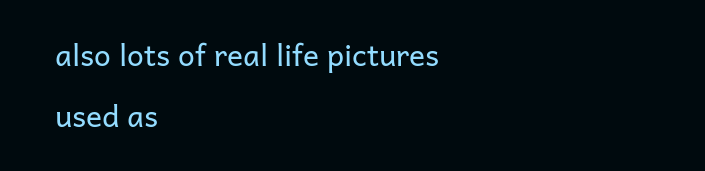also lots of real life pictures used as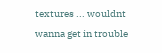textures ... wouldnt wanna get in trouble